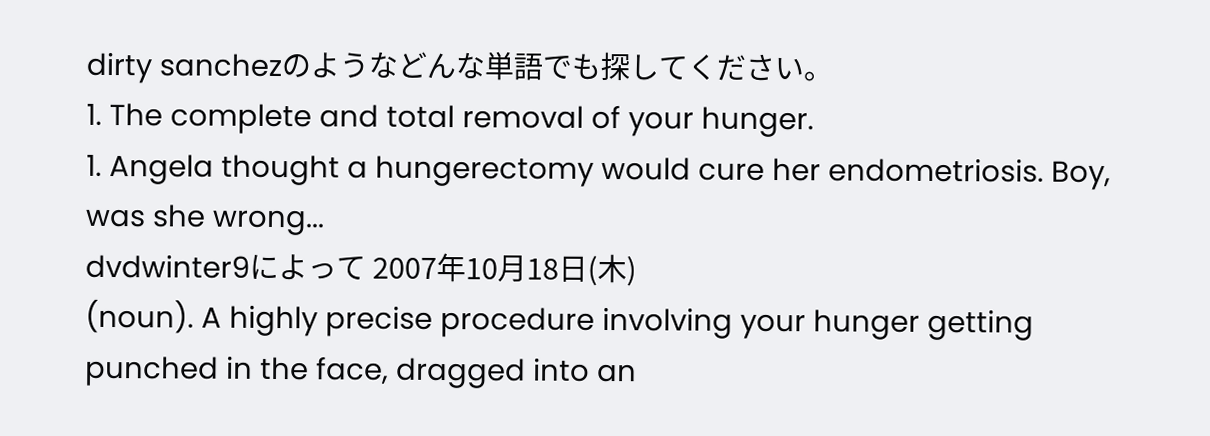dirty sanchezのようなどんな単語でも探してください。
1. The complete and total removal of your hunger.
1. Angela thought a hungerectomy would cure her endometriosis. Boy, was she wrong...
dvdwinter9によって 2007年10月18日(木)
(noun). A highly precise procedure involving your hunger getting punched in the face, dragged into an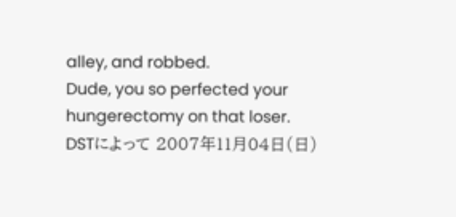alley, and robbed.
Dude, you so perfected your hungerectomy on that loser.
DSTによって 2007年11月04日(日)